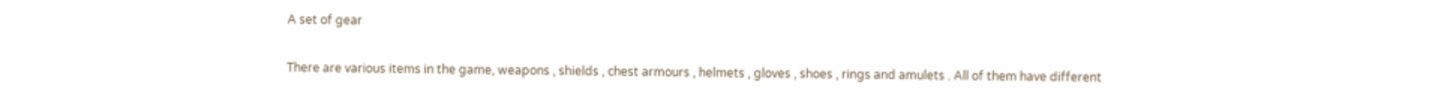A set of gear


There are various items in the game, weapons , shields , chest armours , helmets , gloves , shoes , rings and amulets . All of them have different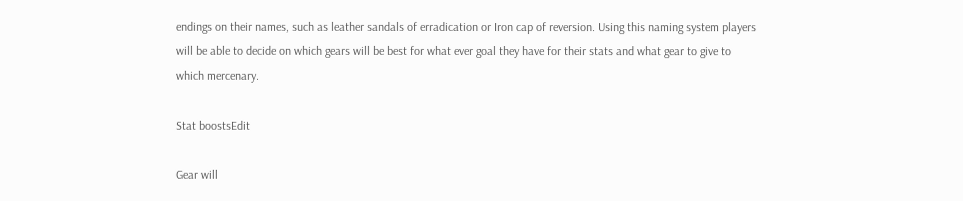endings on their names, such as leather sandals of erradication or Iron cap of reversion. Using this naming system players will be able to decide on which gears will be best for what ever goal they have for their stats and what gear to give to which mercenary.

Stat boostsEdit

Gear will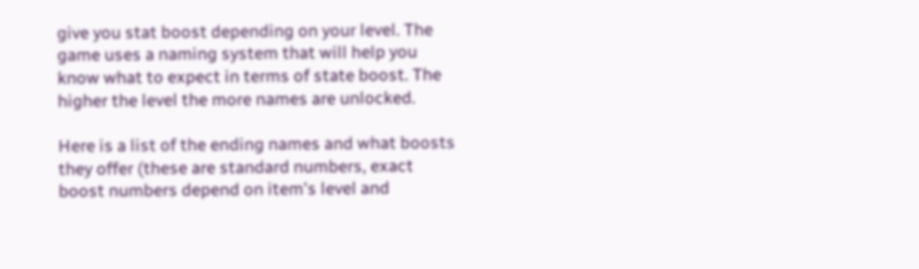give you stat boost depending on your level. The game uses a naming system that will help you know what to expect in terms of state boost. The higher the level the more names are unlocked.

Here is a list of the ending names and what boosts they offer (these are standard numbers, exact boost numbers depend on item's level and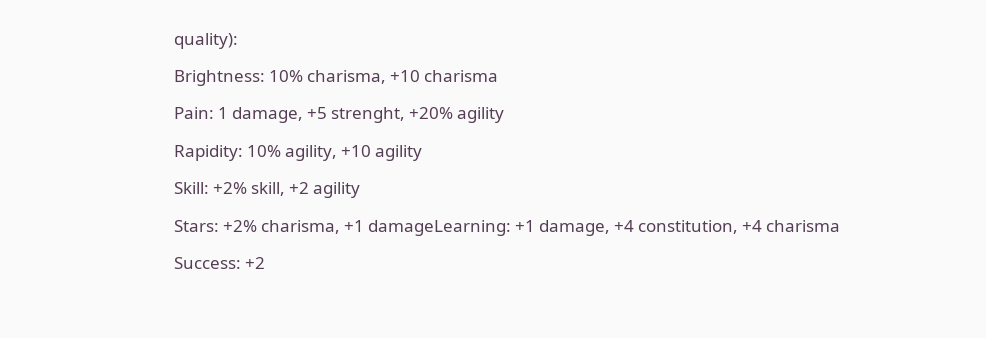quality):

Brightness: 10% charisma, +10 charisma

Pain: 1 damage, +5 strenght, +20% agility

Rapidity: 10% agility, +10 agility

Skill: +2% skill, +2 agility

Stars: +2% charisma, +1 damageLearning: +1 damage, +4 constitution, +4 charisma

Success: +2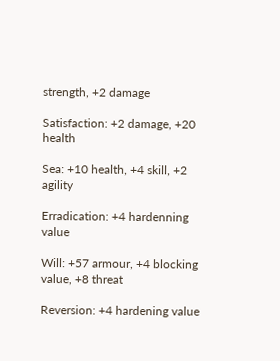strength, +2 damage

Satisfaction: +2 damage, +20 health

Sea: +10 health, +4 skill, +2 agility

Erradication: +4 hardenning value

Will: +57 armour, +4 blocking value, +8 threat

Reversion: +4 hardening value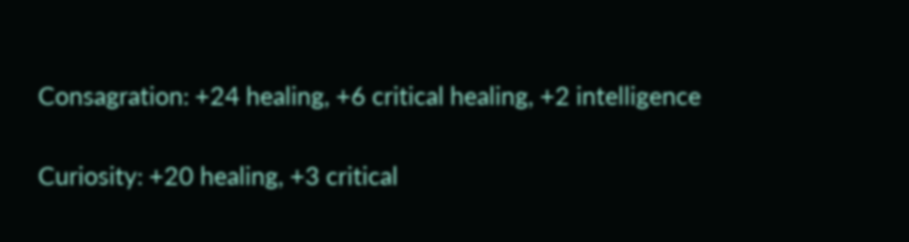Consagration: +24 healing, +6 critical healing, +2 intelligence

Curiosity: +20 healing, +3 critical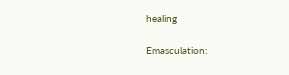healing

Emasculation: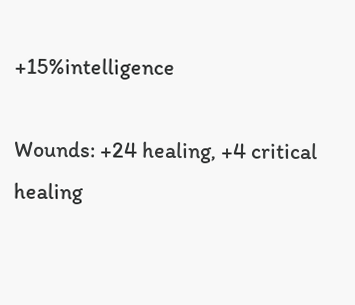+15%intelligence

Wounds: +24 healing, +4 critical healing